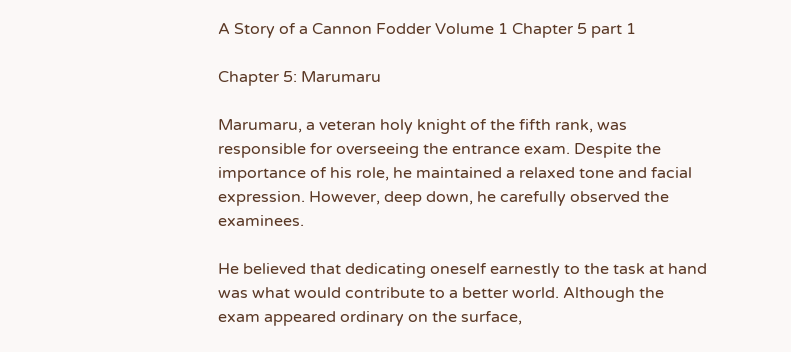A Story of a Cannon Fodder Volume 1 Chapter 5 part 1

Chapter 5: Marumaru

Marumaru, a veteran holy knight of the fifth rank, was responsible for overseeing the entrance exam. Despite the importance of his role, he maintained a relaxed tone and facial expression. However, deep down, he carefully observed the examinees.

He believed that dedicating oneself earnestly to the task at hand was what would contribute to a better world. Although the exam appeared ordinary on the surface,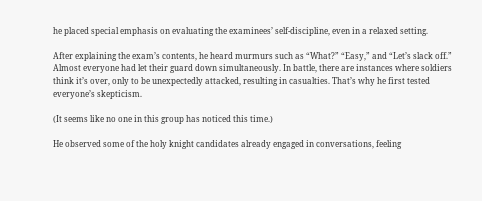he placed special emphasis on evaluating the examinees’ self-discipline, even in a relaxed setting.

After explaining the exam’s contents, he heard murmurs such as “What?” “Easy,” and “Let’s slack off.” Almost everyone had let their guard down simultaneously. In battle, there are instances where soldiers think it’s over, only to be unexpectedly attacked, resulting in casualties. That’s why he first tested everyone’s skepticism.

(It seems like no one in this group has noticed this time.)

He observed some of the holy knight candidates already engaged in conversations, feeling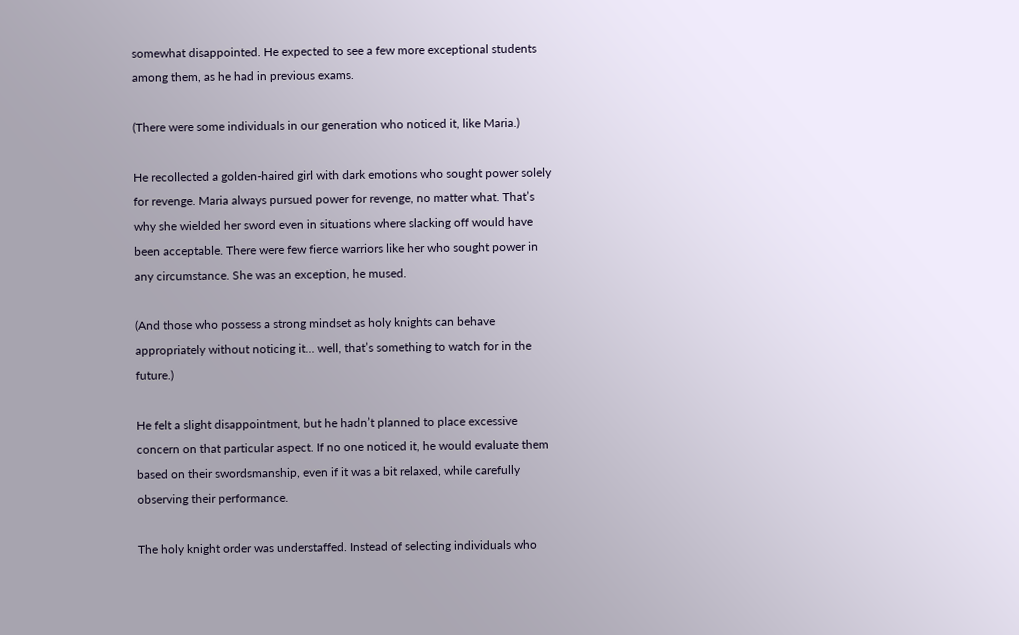somewhat disappointed. He expected to see a few more exceptional students among them, as he had in previous exams.

(There were some individuals in our generation who noticed it, like Maria.)

He recollected a golden-haired girl with dark emotions who sought power solely for revenge. Maria always pursued power for revenge, no matter what. That’s why she wielded her sword even in situations where slacking off would have been acceptable. There were few fierce warriors like her who sought power in any circumstance. She was an exception, he mused.

(And those who possess a strong mindset as holy knights can behave appropriately without noticing it… well, that’s something to watch for in the future.)

He felt a slight disappointment, but he hadn’t planned to place excessive concern on that particular aspect. If no one noticed it, he would evaluate them based on their swordsmanship, even if it was a bit relaxed, while carefully observing their performance.

The holy knight order was understaffed. Instead of selecting individuals who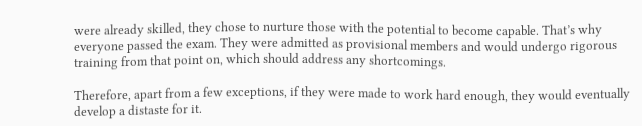were already skilled, they chose to nurture those with the potential to become capable. That’s why everyone passed the exam. They were admitted as provisional members and would undergo rigorous training from that point on, which should address any shortcomings.

Therefore, apart from a few exceptions, if they were made to work hard enough, they would eventually develop a distaste for it.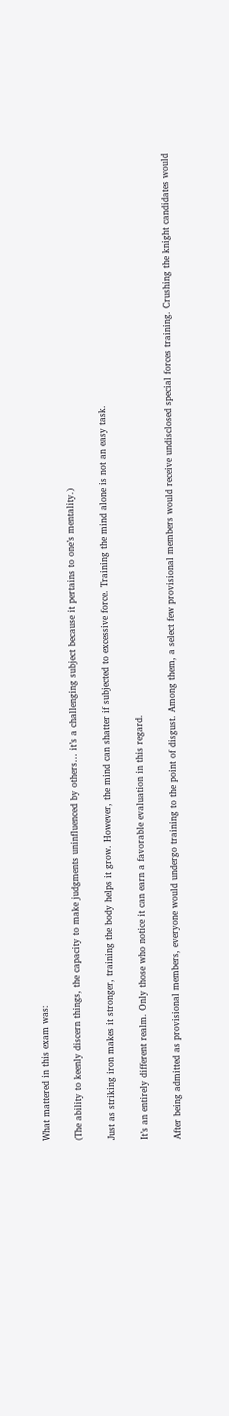What mattered in this exam was:

(The ability to keenly discern things, the capacity to make judgments uninfluenced by others… it’s a challenging subject because it pertains to one’s mentality.)

Just as striking iron makes it stronger, training the body helps it grow. However, the mind can shatter if subjected to excessive force. Training the mind alone is not an easy task.

It’s an entirely different realm. Only those who notice it can earn a favorable evaluation in this regard.

After being admitted as provisional members, everyone would undergo training to the point of disgust. Among them, a select few provisional members would receive undisclosed special forces training. Crushing the knight candidates would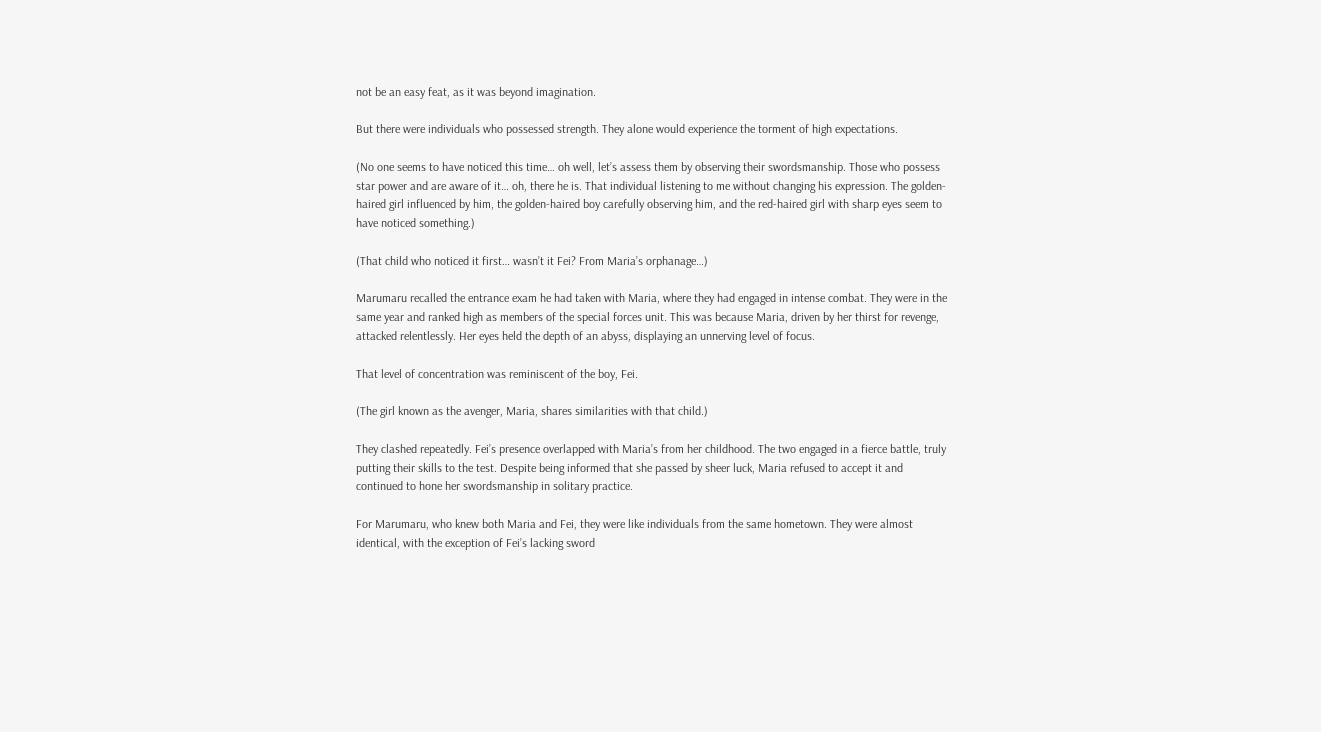not be an easy feat, as it was beyond imagination.

But there were individuals who possessed strength. They alone would experience the torment of high expectations.

(No one seems to have noticed this time… oh well, let’s assess them by observing their swordsmanship. Those who possess star power and are aware of it… oh, there he is. That individual listening to me without changing his expression. The golden-haired girl influenced by him, the golden-haired boy carefully observing him, and the red-haired girl with sharp eyes seem to have noticed something.)

(That child who noticed it first… wasn’t it Fei? From Maria’s orphanage…)

Marumaru recalled the entrance exam he had taken with Maria, where they had engaged in intense combat. They were in the same year and ranked high as members of the special forces unit. This was because Maria, driven by her thirst for revenge, attacked relentlessly. Her eyes held the depth of an abyss, displaying an unnerving level of focus.

That level of concentration was reminiscent of the boy, Fei.

(The girl known as the avenger, Maria, shares similarities with that child.)

They clashed repeatedly. Fei’s presence overlapped with Maria’s from her childhood. The two engaged in a fierce battle, truly putting their skills to the test. Despite being informed that she passed by sheer luck, Maria refused to accept it and continued to hone her swordsmanship in solitary practice.

For Marumaru, who knew both Maria and Fei, they were like individuals from the same hometown. They were almost identical, with the exception of Fei’s lacking sword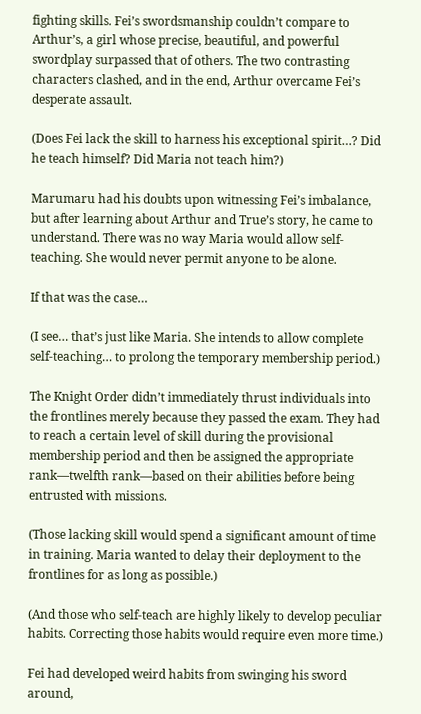fighting skills. Fei’s swordsmanship couldn’t compare to Arthur’s, a girl whose precise, beautiful, and powerful swordplay surpassed that of others. The two contrasting characters clashed, and in the end, Arthur overcame Fei’s desperate assault.

(Does Fei lack the skill to harness his exceptional spirit…? Did he teach himself? Did Maria not teach him?)

Marumaru had his doubts upon witnessing Fei’s imbalance, but after learning about Arthur and True’s story, he came to understand. There was no way Maria would allow self-teaching. She would never permit anyone to be alone.

If that was the case…

(I see… that’s just like Maria. She intends to allow complete self-teaching… to prolong the temporary membership period.)

The Knight Order didn’t immediately thrust individuals into the frontlines merely because they passed the exam. They had to reach a certain level of skill during the provisional membership period and then be assigned the appropriate rank—twelfth rank—based on their abilities before being entrusted with missions.

(Those lacking skill would spend a significant amount of time in training. Maria wanted to delay their deployment to the frontlines for as long as possible.)

(And those who self-teach are highly likely to develop peculiar habits. Correcting those habits would require even more time.)

Fei had developed weird habits from swinging his sword around,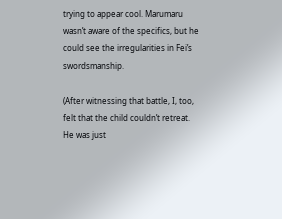trying to appear cool. Marumaru wasn’t aware of the specifics, but he could see the irregularities in Fei’s swordsmanship.

(After witnessing that battle, I, too, felt that the child couldn’t retreat. He was just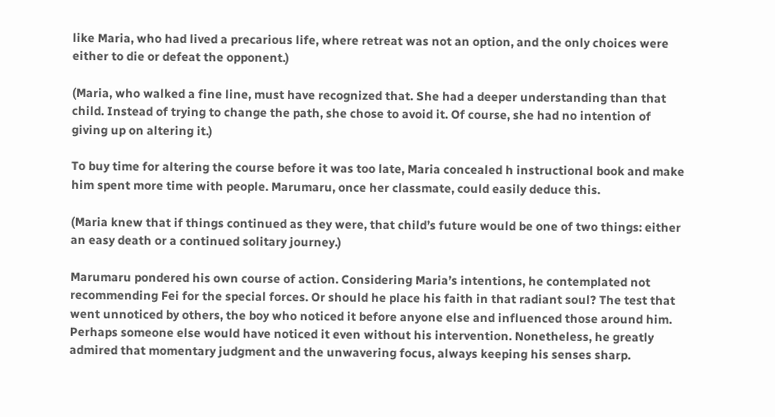like Maria, who had lived a precarious life, where retreat was not an option, and the only choices were either to die or defeat the opponent.)

(Maria, who walked a fine line, must have recognized that. She had a deeper understanding than that child. Instead of trying to change the path, she chose to avoid it. Of course, she had no intention of giving up on altering it.)

To buy time for altering the course before it was too late, Maria concealed h instructional book and make him spent more time with people. Marumaru, once her classmate, could easily deduce this.

(Maria knew that if things continued as they were, that child’s future would be one of two things: either an easy death or a continued solitary journey.)

Marumaru pondered his own course of action. Considering Maria’s intentions, he contemplated not recommending Fei for the special forces. Or should he place his faith in that radiant soul? The test that went unnoticed by others, the boy who noticed it before anyone else and influenced those around him. Perhaps someone else would have noticed it even without his intervention. Nonetheless, he greatly admired that momentary judgment and the unwavering focus, always keeping his senses sharp.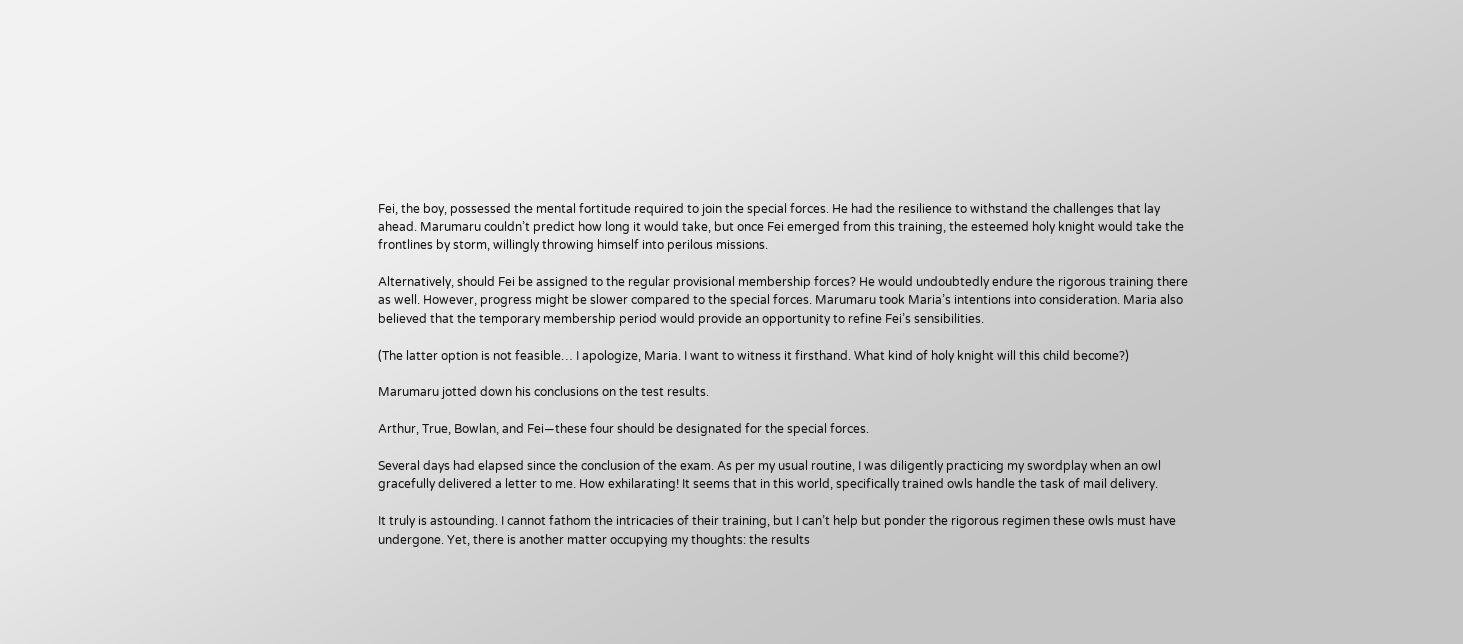Fei, the boy, possessed the mental fortitude required to join the special forces. He had the resilience to withstand the challenges that lay ahead. Marumaru couldn’t predict how long it would take, but once Fei emerged from this training, the esteemed holy knight would take the frontlines by storm, willingly throwing himself into perilous missions.

Alternatively, should Fei be assigned to the regular provisional membership forces? He would undoubtedly endure the rigorous training there as well. However, progress might be slower compared to the special forces. Marumaru took Maria’s intentions into consideration. Maria also believed that the temporary membership period would provide an opportunity to refine Fei’s sensibilities.

(The latter option is not feasible… I apologize, Maria. I want to witness it firsthand. What kind of holy knight will this child become?)

Marumaru jotted down his conclusions on the test results.

Arthur, True, Bowlan, and Fei—these four should be designated for the special forces.

Several days had elapsed since the conclusion of the exam. As per my usual routine, I was diligently practicing my swordplay when an owl gracefully delivered a letter to me. How exhilarating! It seems that in this world, specifically trained owls handle the task of mail delivery.

It truly is astounding. I cannot fathom the intricacies of their training, but I can’t help but ponder the rigorous regimen these owls must have undergone. Yet, there is another matter occupying my thoughts: the results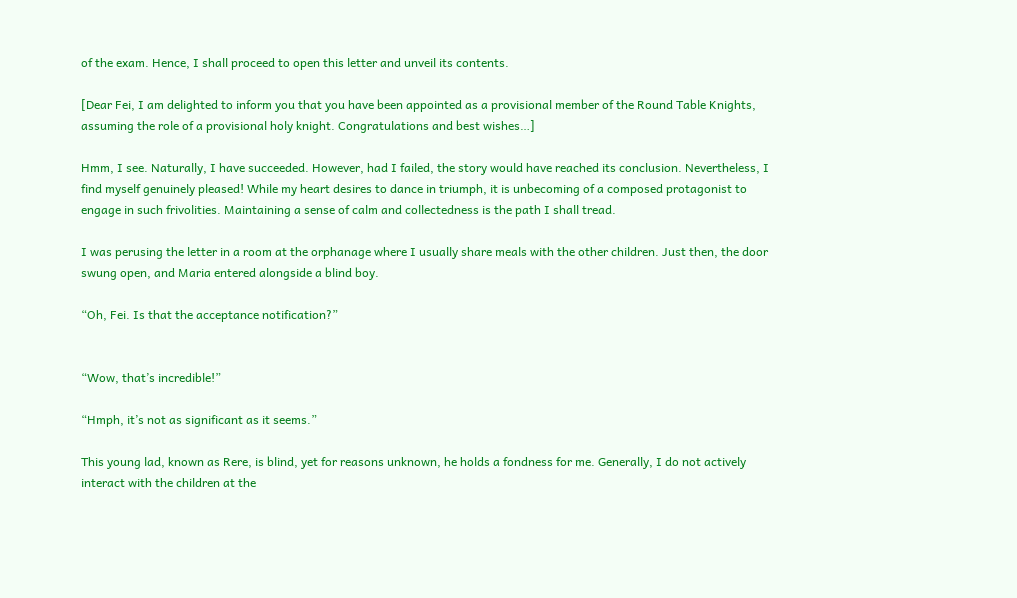of the exam. Hence, I shall proceed to open this letter and unveil its contents.

[Dear Fei, I am delighted to inform you that you have been appointed as a provisional member of the Round Table Knights, assuming the role of a provisional holy knight. Congratulations and best wishes…]

Hmm, I see. Naturally, I have succeeded. However, had I failed, the story would have reached its conclusion. Nevertheless, I find myself genuinely pleased! While my heart desires to dance in triumph, it is unbecoming of a composed protagonist to engage in such frivolities. Maintaining a sense of calm and collectedness is the path I shall tread.

I was perusing the letter in a room at the orphanage where I usually share meals with the other children. Just then, the door swung open, and Maria entered alongside a blind boy.

“Oh, Fei. Is that the acceptance notification?”


“Wow, that’s incredible!”

“Hmph, it’s not as significant as it seems.”

This young lad, known as Rere, is blind, yet for reasons unknown, he holds a fondness for me. Generally, I do not actively interact with the children at the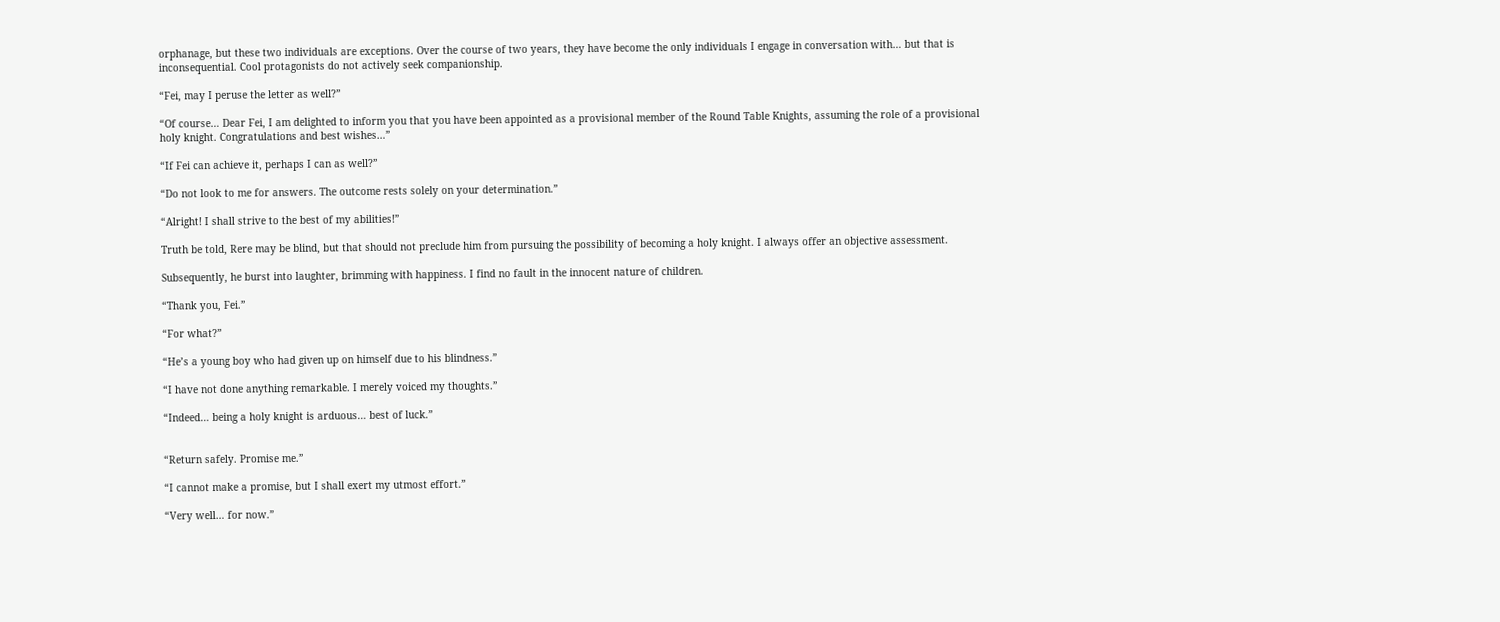orphanage, but these two individuals are exceptions. Over the course of two years, they have become the only individuals I engage in conversation with… but that is inconsequential. Cool protagonists do not actively seek companionship.

“Fei, may I peruse the letter as well?”

“Of course… Dear Fei, I am delighted to inform you that you have been appointed as a provisional member of the Round Table Knights, assuming the role of a provisional holy knight. Congratulations and best wishes…”

“If Fei can achieve it, perhaps I can as well?”

“Do not look to me for answers. The outcome rests solely on your determination.”

“Alright! I shall strive to the best of my abilities!”

Truth be told, Rere may be blind, but that should not preclude him from pursuing the possibility of becoming a holy knight. I always offer an objective assessment.

Subsequently, he burst into laughter, brimming with happiness. I find no fault in the innocent nature of children.

“Thank you, Fei.”

“For what?”

“He’s a young boy who had given up on himself due to his blindness.”

“I have not done anything remarkable. I merely voiced my thoughts.”

“Indeed… being a holy knight is arduous… best of luck.”


“Return safely. Promise me.”

“I cannot make a promise, but I shall exert my utmost effort.”

“Very well… for now.”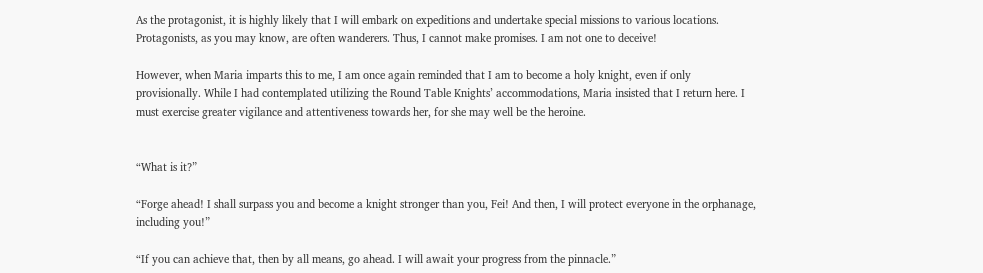As the protagonist, it is highly likely that I will embark on expeditions and undertake special missions to various locations. Protagonists, as you may know, are often wanderers. Thus, I cannot make promises. I am not one to deceive!

However, when Maria imparts this to me, I am once again reminded that I am to become a holy knight, even if only provisionally. While I had contemplated utilizing the Round Table Knights’ accommodations, Maria insisted that I return here. I must exercise greater vigilance and attentiveness towards her, for she may well be the heroine.


“What is it?”

“Forge ahead! I shall surpass you and become a knight stronger than you, Fei! And then, I will protect everyone in the orphanage, including you!”

“If you can achieve that, then by all means, go ahead. I will await your progress from the pinnacle.”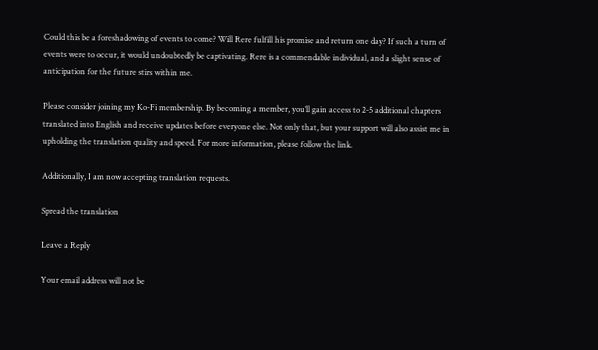Could this be a foreshadowing of events to come? Will Rere fulfill his promise and return one day? If such a turn of events were to occur, it would undoubtedly be captivating. Rere is a commendable individual, and a slight sense of anticipation for the future stirs within me.

Please consider joining my Ko-Fi membership. By becoming a member, you’ll gain access to 2-5 additional chapters translated into English and receive updates before everyone else. Not only that, but your support will also assist me in upholding the translation quality and speed. For more information, please follow the link.

Additionally, I am now accepting translation requests.

Spread the translation

Leave a Reply

Your email address will not be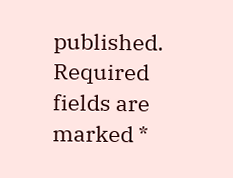published. Required fields are marked *